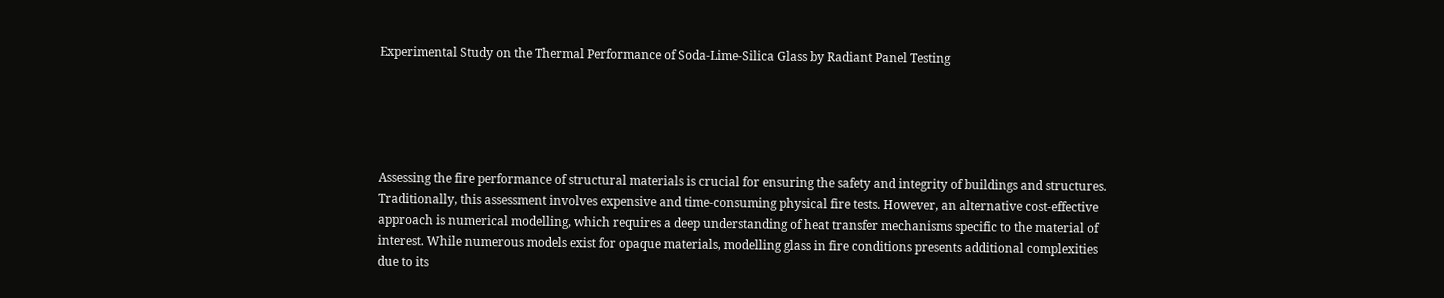Experimental Study on the Thermal Performance of Soda-Lime-Silica Glass by Radiant Panel Testing





Assessing the fire performance of structural materials is crucial for ensuring the safety and integrity of buildings and structures. Traditionally, this assessment involves expensive and time-consuming physical fire tests. However, an alternative cost-effective approach is numerical modelling, which requires a deep understanding of heat transfer mechanisms specific to the material of interest. While numerous models exist for opaque materials, modelling glass in fire conditions presents additional complexities due to its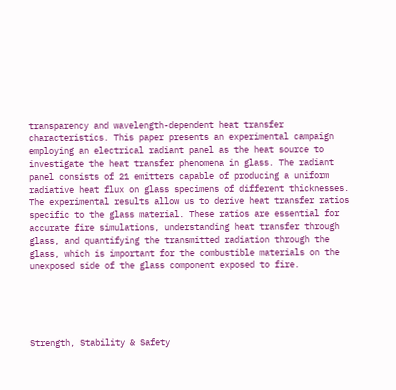transparency and wavelength-dependent heat transfer characteristics. This paper presents an experimental campaign employing an electrical radiant panel as the heat source to investigate the heat transfer phenomena in glass. The radiant panel consists of 21 emitters capable of producing a uniform radiative heat flux on glass specimens of different thicknesses. The experimental results allow us to derive heat transfer ratios specific to the glass material. These ratios are essential for accurate fire simulations, understanding heat transfer through glass, and quantifying the transmitted radiation through the glass, which is important for the combustible materials on the unexposed side of the glass component exposed to fire.





Strength, Stability & Safety